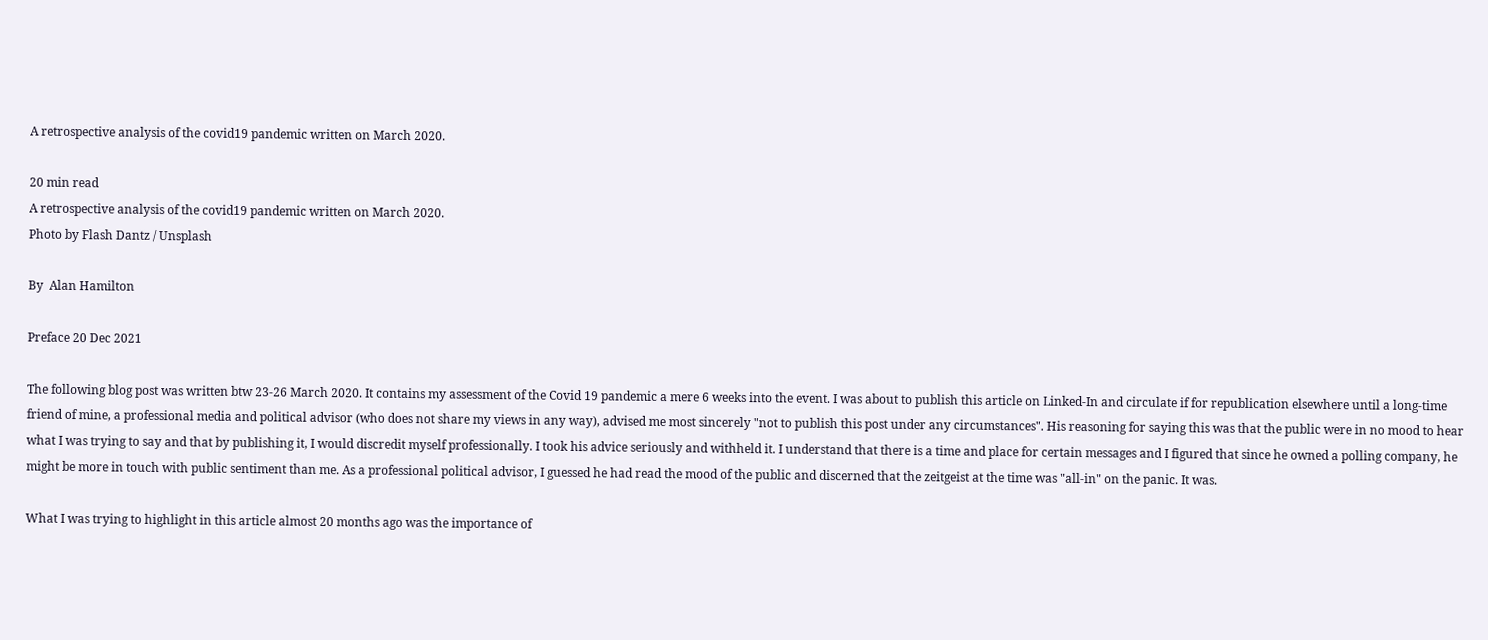A retrospective analysis of the covid19 pandemic written on March 2020.

20 min read
A retrospective analysis of the covid19 pandemic written on March 2020.
Photo by Flash Dantz / Unsplash

By  Alan Hamilton

Preface 20 Dec 2021

The following blog post was written btw 23-26 March 2020. It contains my assessment of the Covid 19 pandemic a mere 6 weeks into the event. I was about to publish this article on Linked-In and circulate if for republication elsewhere until a long-time friend of mine, a professional media and political advisor (who does not share my views in any way), advised me most sincerely "not to publish this post under any circumstances". His reasoning for saying this was that the public were in no mood to hear what I was trying to say and that by publishing it, I would discredit myself professionally. I took his advice seriously and withheld it. I understand that there is a time and place for certain messages and I figured that since he owned a polling company, he might be more in touch with public sentiment than me. As a professional political advisor, I guessed he had read the mood of the public and discerned that the zeitgeist at the time was "all-in" on the panic. It was.

What I was trying to highlight in this article almost 20 months ago was the importance of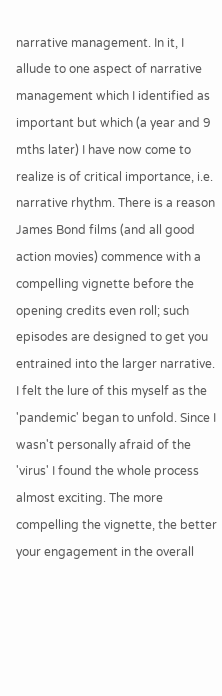narrative management. In it, I allude to one aspect of narrative management which I identified as important but which (a year and 9 mths later) I have now come to realize is of critical importance, i.e. narrative rhythm. There is a reason James Bond films (and all good action movies) commence with a compelling vignette before the opening credits even roll; such episodes are designed to get you entrained into the larger narrative. I felt the lure of this myself as the 'pandemic' began to unfold. Since I wasn't personally afraid of the 'virus' I found the whole process almost exciting. The more compelling the vignette, the better your engagement in the overall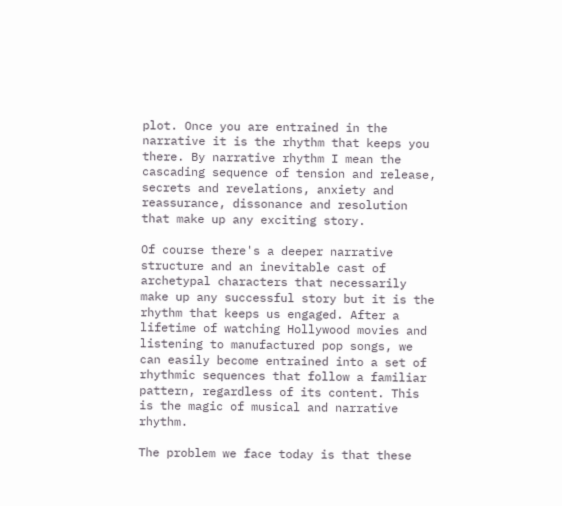plot. Once you are entrained in the narrative it is the rhythm that keeps you there. By narrative rhythm I mean the cascading sequence of tension and release, secrets and revelations, anxiety and reassurance, dissonance and resolution that make up any exciting story.

Of course there's a deeper narrative structure and an inevitable cast of archetypal characters that necessarily make up any successful story but it is the rhythm that keeps us engaged. After a lifetime of watching Hollywood movies and listening to manufactured pop songs, we can easily become entrained into a set of rhythmic sequences that follow a familiar pattern, regardless of its content. This is the magic of musical and narrative rhythm.

The problem we face today is that these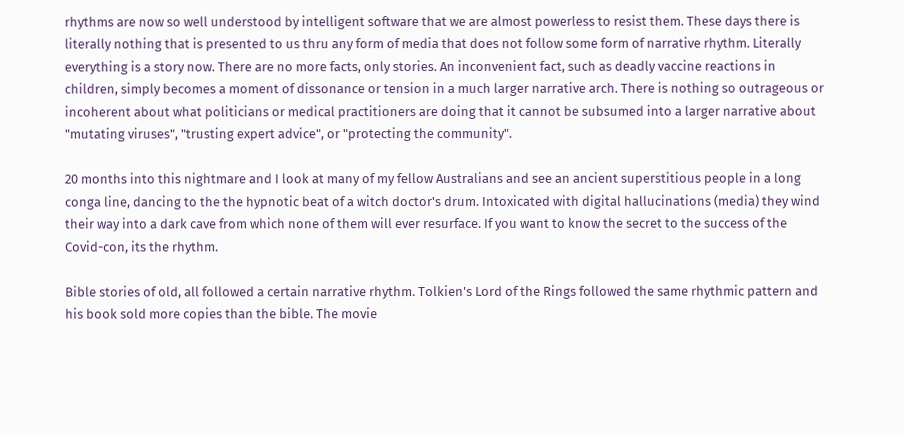rhythms are now so well understood by intelligent software that we are almost powerless to resist them. These days there is literally nothing that is presented to us thru any form of media that does not follow some form of narrative rhythm. Literally everything is a story now. There are no more facts, only stories. An inconvenient fact, such as deadly vaccine reactions in children, simply becomes a moment of dissonance or tension in a much larger narrative arch. There is nothing so outrageous or incoherent about what politicians or medical practitioners are doing that it cannot be subsumed into a larger narrative about "mutating viruses", "trusting expert advice", or "protecting the community".

20 months into this nightmare and I look at many of my fellow Australians and see an ancient superstitious people in a long conga line, dancing to the the hypnotic beat of a witch doctor's drum. Intoxicated with digital hallucinations (media) they wind their way into a dark cave from which none of them will ever resurface. If you want to know the secret to the success of the Covid-con, its the rhythm.

Bible stories of old, all followed a certain narrative rhythm. Tolkien's Lord of the Rings followed the same rhythmic pattern and his book sold more copies than the bible. The movie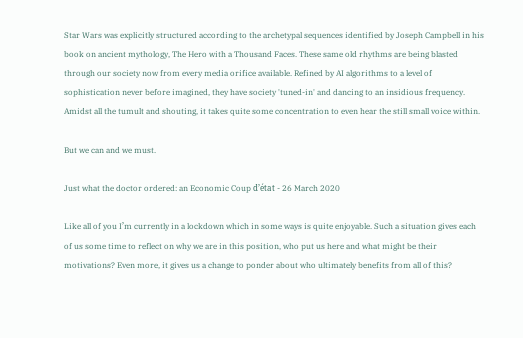Star Wars was explicitly structured according to the archetypal sequences identified by Joseph Campbell in his book on ancient mythology, The Hero with a Thousand Faces. These same old rhythms are being blasted through our society now from every media orifice available. Refined by AI algorithms to a level of sophistication never before imagined, they have society 'tuned-in' and dancing to an insidious frequency. Amidst all the tumult and shouting, it takes quite some concentration to even hear the still small voice within.

But we can and we must.

Just what the doctor ordered: an Economic Coup d’état - 26 March 2020

Like all of you I’m currently in a lockdown which in some ways is quite enjoyable. Such a situation gives each of us some time to reflect on why we are in this position, who put us here and what might be their motivations? Even more, it gives us a change to ponder about who ultimately benefits from all of this?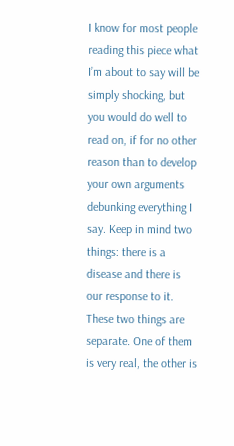I know for most people reading this piece what I’m about to say will be simply shocking, but you would do well to read on, if for no other reason than to develop your own arguments debunking everything I say. Keep in mind two things: there is a disease and there is our response to it. These two things are separate. One of them is very real, the other is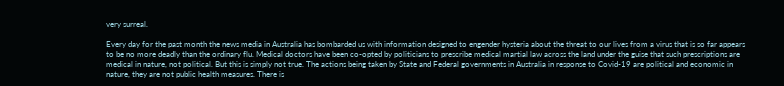very surreal.

Every day for the past month the news media in Australia has bombarded us with information designed to engender hysteria about the threat to our lives from a virus that is so far appears to be no more deadly than the ordinary flu. Medical doctors have been co-opted by politicians to prescribe medical martial law across the land under the guise that such prescriptions are medical in nature, not political. But this is simply not true. The actions being taken by State and Federal governments in Australia in response to Covid-19 are political and economic in nature, they are not public health measures. There is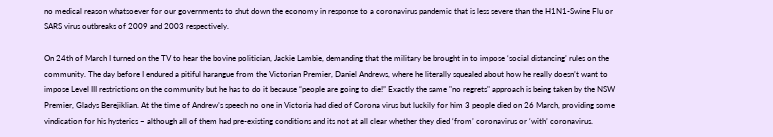no medical reason whatsoever for our governments to shut down the economy in response to a coronavirus pandemic that is less severe than the H1N1-Swine Flu or SARS virus outbreaks of 2009 and 2003 respectively.

On 24th of March I turned on the TV to hear the bovine politician, Jackie Lambie, demanding that the military be brought in to impose ‘social distancing’ rules on the community. The day before I endured a pitiful harangue from the Victorian Premier, Daniel Andrews, where he literally squealed about how he really doesn’t want to impose Level III restrictions on the community but he has to do it because “people are going to die!” Exactly the same "no regrets" approach is being taken by the NSW Premier, Gladys Berejiklian. At the time of Andrew’s speech no one in Victoria had died of Corona virus but luckily for him 3 people died on 26 March, providing some vindication for his hysterics – although all of them had pre-existing conditions and its not at all clear whether they died ‘from’ coronavirus or ‘with’ coronavirus.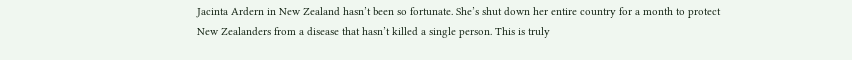Jacinta Ardern in New Zealand hasn’t been so fortunate. She’s shut down her entire country for a month to protect New Zealanders from a disease that hasn’t killed a single person. This is truly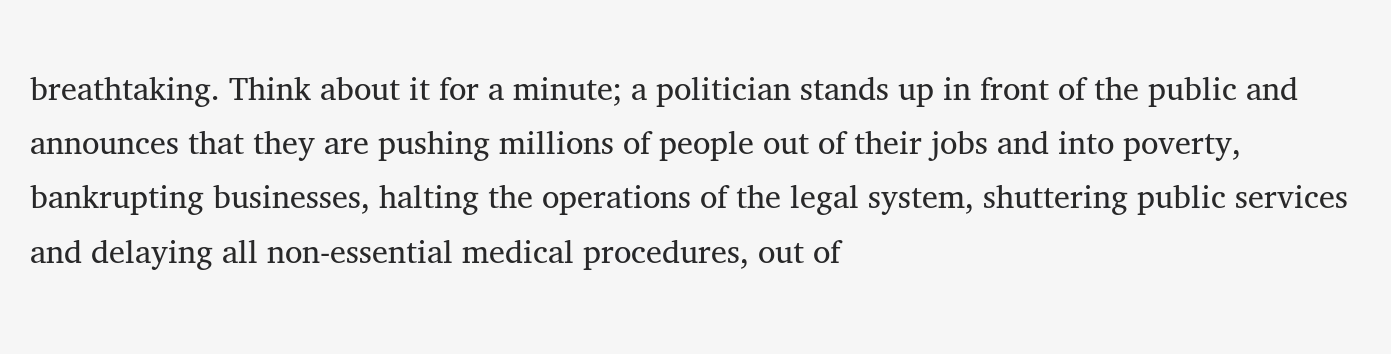breathtaking. Think about it for a minute; a politician stands up in front of the public and announces that they are pushing millions of people out of their jobs and into poverty, bankrupting businesses, halting the operations of the legal system, shuttering public services and delaying all non-essential medical procedures, out of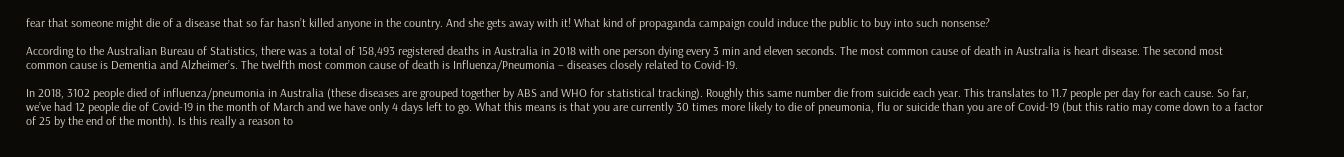fear that someone might die of a disease that so far hasn’t killed anyone in the country. And she gets away with it! What kind of propaganda campaign could induce the public to buy into such nonsense?

According to the Australian Bureau of Statistics, there was a total of 158,493 registered deaths in Australia in 2018 with one person dying every 3 min and eleven seconds. The most common cause of death in Australia is heart disease. The second most common cause is Dementia and Alzheimer’s. The twelfth most common cause of death is Influenza/Pneumonia – diseases closely related to Covid-19.

In 2018, 3102 people died of influenza/pneumonia in Australia (these diseases are grouped together by ABS and WHO for statistical tracking). Roughly this same number die from suicide each year. This translates to 11.7 people per day for each cause. So far, we’ve had 12 people die of Covid-19 in the month of March and we have only 4 days left to go. What this means is that you are currently 30 times more likely to die of pneumonia, flu or suicide than you are of Covid-19 (but this ratio may come down to a factor of 25 by the end of the month). Is this really a reason to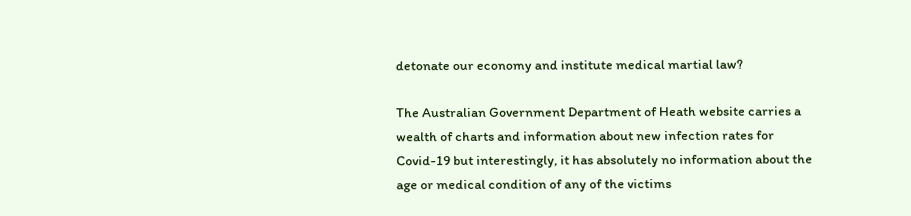detonate our economy and institute medical martial law?

The Australian Government Department of Heath website carries a wealth of charts and information about new infection rates for Covid-19 but interestingly, it has absolutely no information about the age or medical condition of any of the victims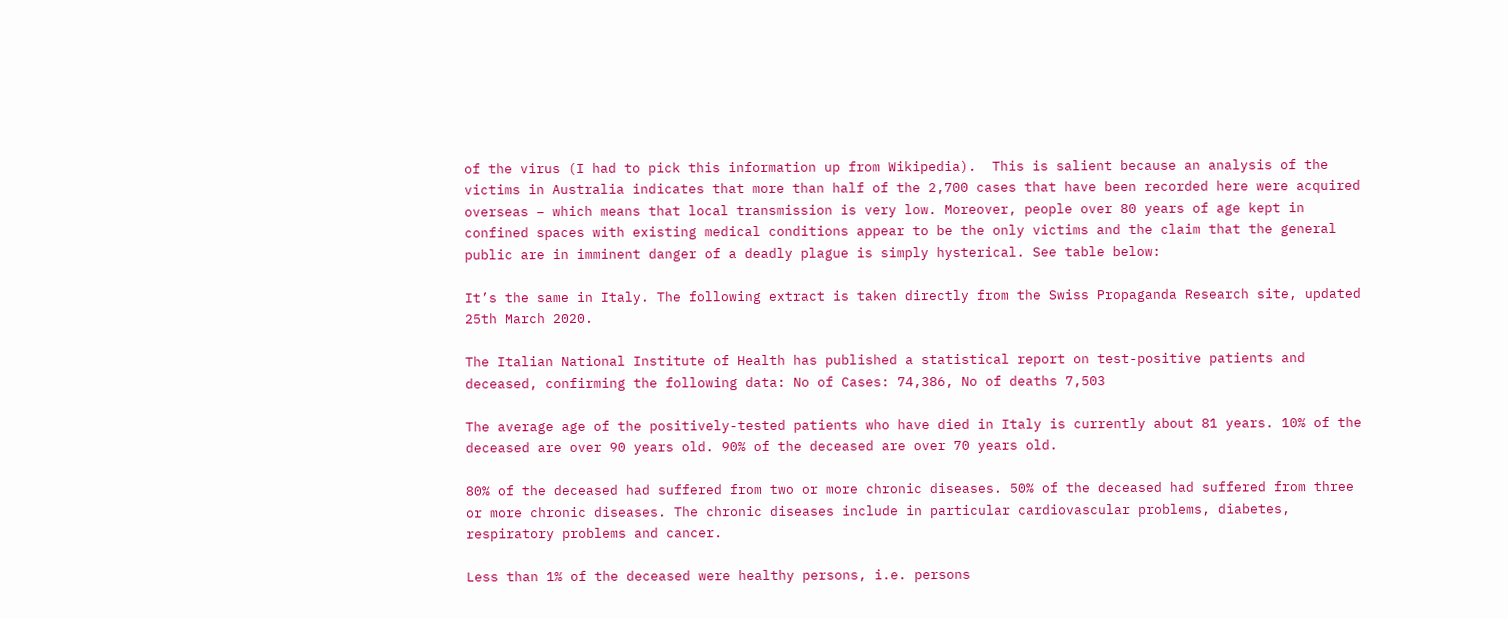of the virus (I had to pick this information up from Wikipedia).  This is salient because an analysis of the victims in Australia indicates that more than half of the 2,700 cases that have been recorded here were acquired overseas – which means that local transmission is very low. Moreover, people over 80 years of age kept in confined spaces with existing medical conditions appear to be the only victims and the claim that the general public are in imminent danger of a deadly plague is simply hysterical. See table below:

It’s the same in Italy. The following extract is taken directly from the Swiss Propaganda Research site, updated 25th March 2020.

The Italian National Institute of Health has published a statistical report on test-positive patients and deceased, confirming the following data: No of Cases: 74,386, No of deaths 7,503

The average age of the positively-tested patients who have died in Italy is currently about 81 years. 10% of the deceased are over 90 years old. 90% of the deceased are over 70 years old.

80% of the deceased had suffered from two or more chronic diseases. 50% of the deceased had suffered from three or more chronic diseases. The chronic diseases include in particular cardiovascular problems, diabetes, respiratory problems and cancer.

Less than 1% of the deceased were healthy persons, i.e. persons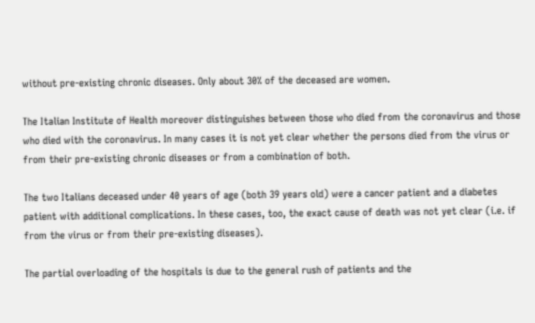without pre-existing chronic diseases. Only about 30% of the deceased are women.

The Italian Institute of Health moreover distinguishes between those who died from the coronavirus and those who died with the coronavirus. In many cases it is not yet clear whether the persons died from the virus or from their pre-existing chronic diseases or from a combination of both.

The two Italians deceased under 40 years of age (both 39 years old) were a cancer patient and a diabetes patient with additional complications. In these cases, too, the exact cause of death was not yet clear (i.e. if from the virus or from their pre-existing diseases).

The partial overloading of the hospitals is due to the general rush of patients and the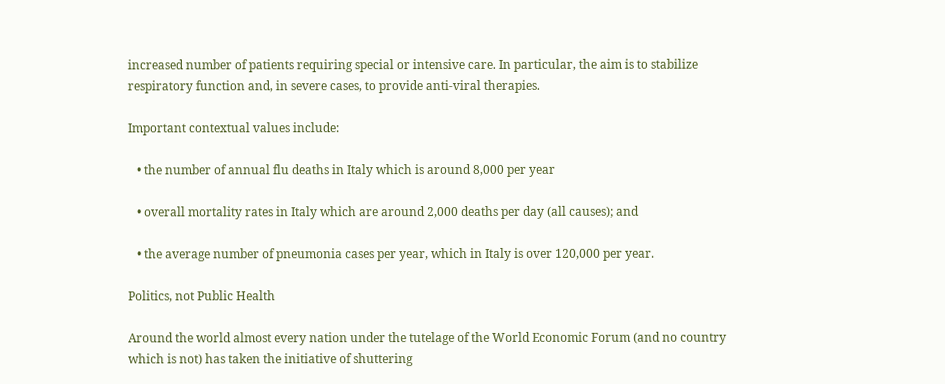increased number of patients requiring special or intensive care. In particular, the aim is to stabilize respiratory function and, in severe cases, to provide anti-viral therapies.

Important contextual values include:

   • the number of annual flu deaths in Italy which is around 8,000 per year

   • overall mortality rates in Italy which are around 2,000 deaths per day (all causes); and

   • the average number of pneumonia cases per year, which in Italy is over 120,000 per year.

Politics, not Public Health

Around the world almost every nation under the tutelage of the World Economic Forum (and no country which is not) has taken the initiative of shuttering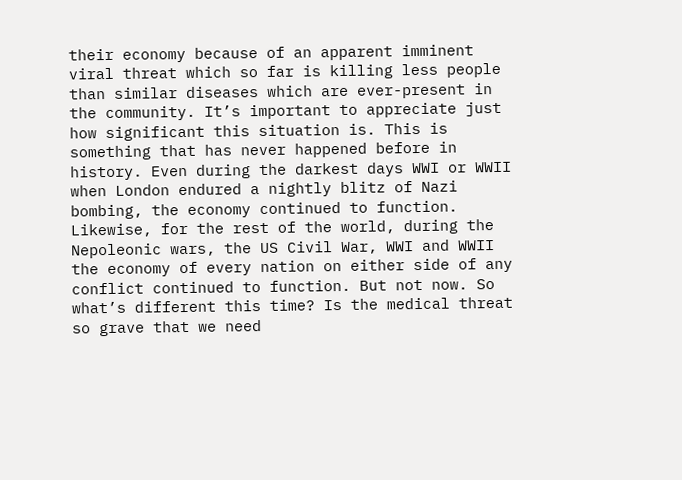their economy because of an apparent imminent viral threat which so far is killing less people than similar diseases which are ever-present in the community. It’s important to appreciate just how significant this situation is. This is something that has never happened before in history. Even during the darkest days WWI or WWII when London endured a nightly blitz of Nazi bombing, the economy continued to function. Likewise, for the rest of the world, during the Nepoleonic wars, the US Civil War, WWI and WWII the economy of every nation on either side of any conflict continued to function. But not now. So what’s different this time? Is the medical threat so grave that we need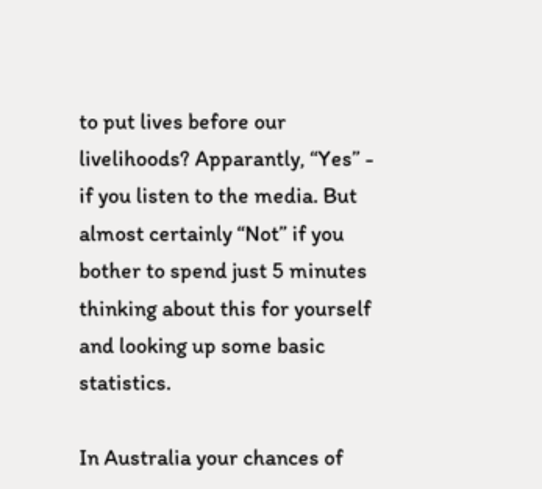to put lives before our livelihoods? Apparantly, “Yes” - if you listen to the media. But almost certainly “Not” if you bother to spend just 5 minutes thinking about this for yourself and looking up some basic statistics.

In Australia your chances of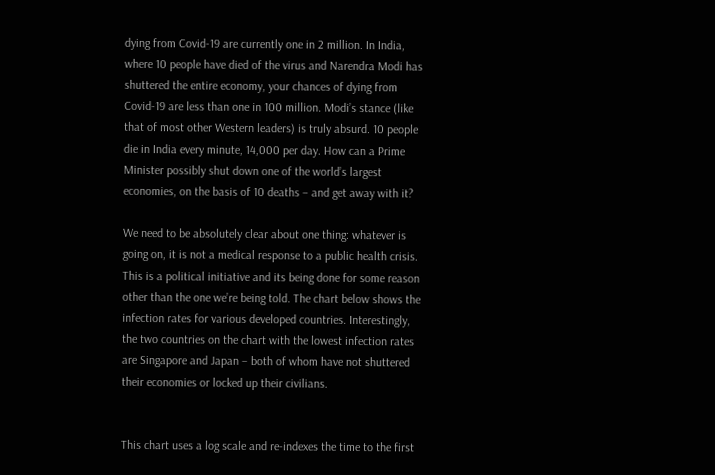dying from Covid-19 are currently one in 2 million. In India, where 10 people have died of the virus and Narendra Modi has shuttered the entire economy, your chances of dying from Covid-19 are less than one in 100 million. Modi’s stance (like that of most other Western leaders) is truly absurd. 10 people die in India every minute, 14,000 per day. How can a Prime Minister possibly shut down one of the world’s largest economies, on the basis of 10 deaths – and get away with it?

We need to be absolutely clear about one thing: whatever is going on, it is not a medical response to a public health crisis. This is a political initiative and its being done for some reason other than the one we’re being told. The chart below shows the infection rates for various developed countries. Interestingly, the two countries on the chart with the lowest infection rates are Singapore and Japan – both of whom have not shuttered their economies or locked up their civilians.


This chart uses a log scale and re-indexes the time to the first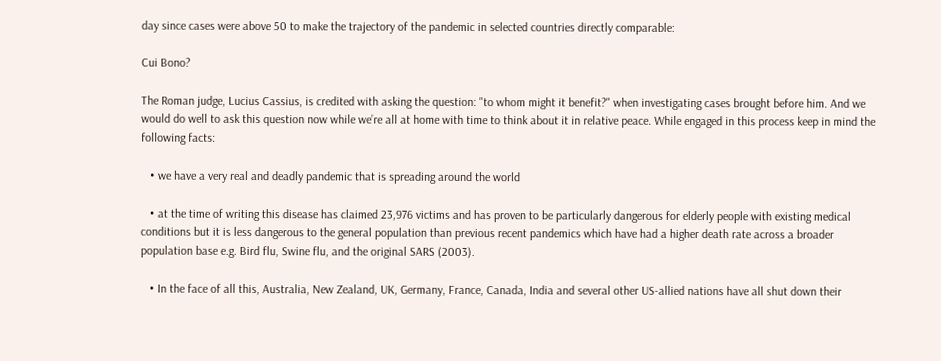day since cases were above 50 to make the trajectory of the pandemic in selected countries directly comparable:

Cui Bono?

The Roman judge, Lucius Cassius, is credited with asking the question: "to whom might it benefit?" when investigating cases brought before him. And we would do well to ask this question now while we’re all at home with time to think about it in relative peace. While engaged in this process keep in mind the following facts:

   • we have a very real and deadly pandemic that is spreading around the world

   • at the time of writing this disease has claimed 23,976 victims and has proven to be particularly dangerous for elderly people with existing medical conditions but it is less dangerous to the general population than previous recent pandemics which have had a higher death rate across a broader population base e.g. Bird flu, Swine flu, and the original SARS (2003).

   • In the face of all this, Australia, New Zealand, UK, Germany, France, Canada, India and several other US-allied nations have all shut down their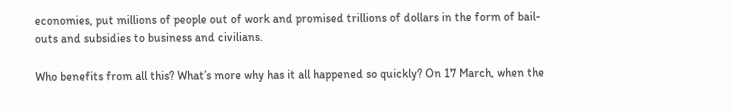economies, put millions of people out of work and promised trillions of dollars in the form of bail-outs and subsidies to business and civilians.

Who benefits from all this? What’s more why has it all happened so quickly? On 17 March, when the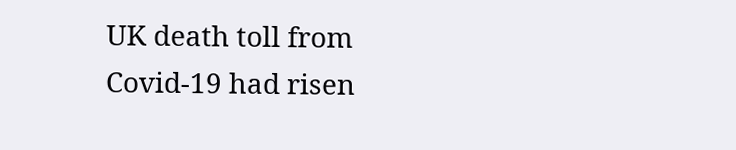UK death toll from Covid-19 had risen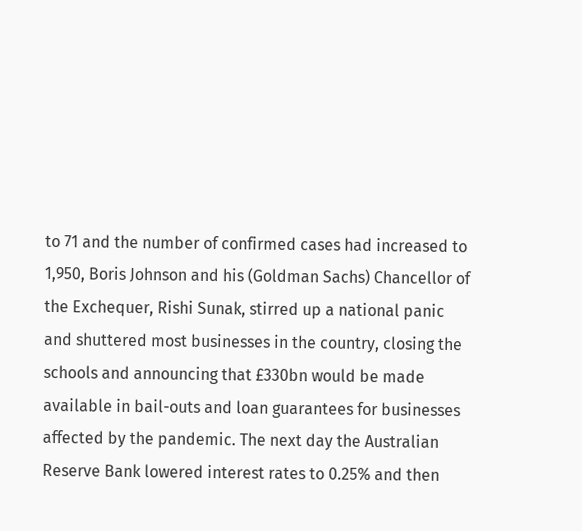to 71 and the number of confirmed cases had increased to 1,950, Boris Johnson and his (Goldman Sachs) Chancellor of the Exchequer, Rishi Sunak, stirred up a national panic and shuttered most businesses in the country, closing the schools and announcing that £330bn would be made available in bail-outs and loan guarantees for businesses affected by the pandemic. The next day the Australian Reserve Bank lowered interest rates to 0.25% and then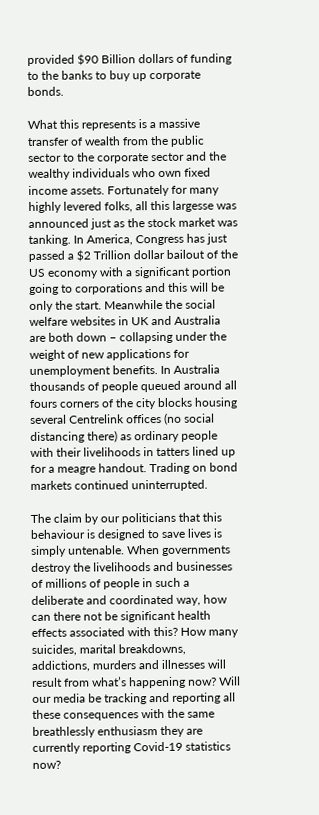provided $90 Billion dollars of funding to the banks to buy up corporate bonds.

What this represents is a massive transfer of wealth from the public sector to the corporate sector and the wealthy individuals who own fixed income assets. Fortunately for many highly levered folks, all this largesse was announced just as the stock market was tanking. In America, Congress has just passed a $2 Trillion dollar bailout of the US economy with a significant portion going to corporations and this will be only the start. Meanwhile the social welfare websites in UK and Australia are both down – collapsing under the weight of new applications for unemployment benefits. In Australia thousands of people queued around all fours corners of the city blocks housing several Centrelink offices (no social distancing there) as ordinary people with their livelihoods in tatters lined up for a meagre handout. Trading on bond markets continued uninterrupted.

The claim by our politicians that this behaviour is designed to save lives is simply untenable. When governments destroy the livelihoods and businesses of millions of people in such a deliberate and coordinated way, how can there not be significant health effects associated with this? How many suicides, marital breakdowns, addictions, murders and illnesses will result from what’s happening now? Will our media be tracking and reporting all these consequences with the same breathlessly enthusiasm they are currently reporting Covid-19 statistics now?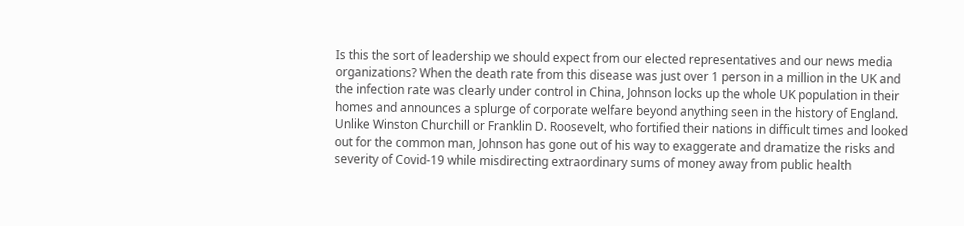Is this the sort of leadership we should expect from our elected representatives and our news media organizations? When the death rate from this disease was just over 1 person in a million in the UK and the infection rate was clearly under control in China, Johnson locks up the whole UK population in their homes and announces a splurge of corporate welfare beyond anything seen in the history of England. Unlike Winston Churchill or Franklin D. Roosevelt, who fortified their nations in difficult times and looked out for the common man, Johnson has gone out of his way to exaggerate and dramatize the risks and severity of Covid-19 while misdirecting extraordinary sums of money away from public health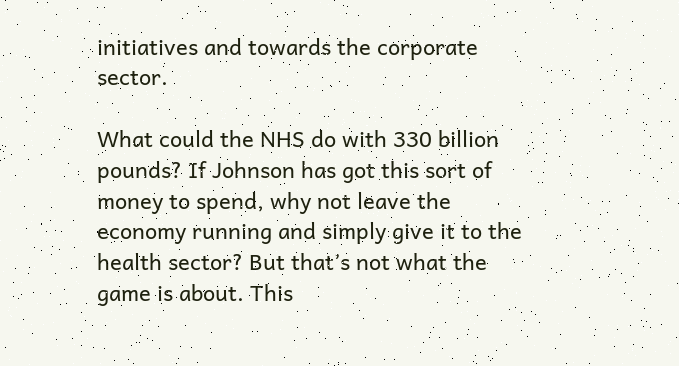initiatives and towards the corporate sector.

What could the NHS do with 330 billion pounds? If Johnson has got this sort of money to spend, why not leave the economy running and simply give it to the health sector? But that’s not what the game is about. This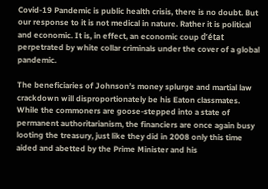Covid-19 Pandemic is public health crisis, there is no doubt. But our response to it is not medical in nature. Rather it is political and economic. It is, in effect, an economic coup d’état perpetrated by white collar criminals under the cover of a global pandemic.

The beneficiaries of Johnson’s money splurge and martial law crackdown will disproportionately be his Eaton classmates. While the commoners are goose-stepped into a state of permanent authoritarianism, the financiers are once again busy looting the treasury, just like they did in 2008 only this time aided and abetted by the Prime Minister and his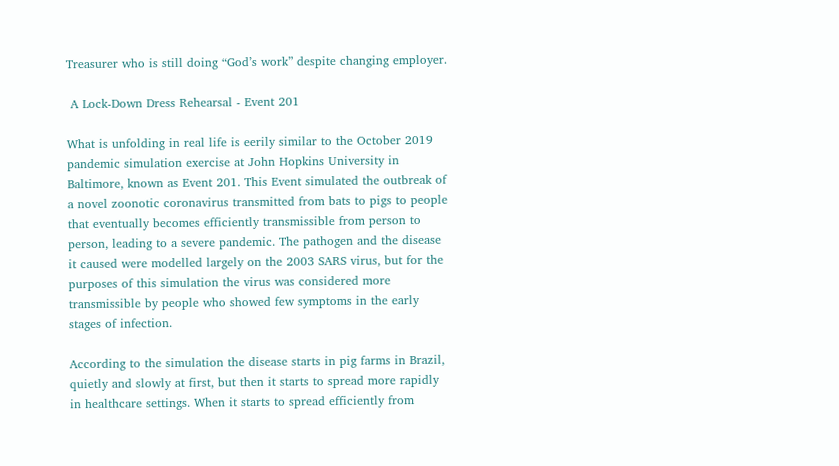Treasurer who is still doing “God’s work” despite changing employer.

 A Lock-Down Dress Rehearsal - Event 201

What is unfolding in real life is eerily similar to the October 2019 pandemic simulation exercise at John Hopkins University in Baltimore, known as Event 201. This Event simulated the outbreak of a novel zoonotic coronavirus transmitted from bats to pigs to people that eventually becomes efficiently transmissible from person to person, leading to a severe pandemic. The pathogen and the disease it caused were modelled largely on the 2003 SARS virus, but for the purposes of this simulation the virus was considered more transmissible by people who showed few symptoms in the early stages of infection.

According to the simulation the disease starts in pig farms in Brazil, quietly and slowly at first, but then it starts to spread more rapidly in healthcare settings. When it starts to spread efficiently from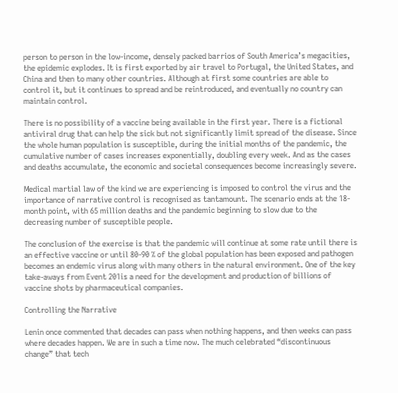person to person in the low-income, densely packed barrios of South America’s megacities, the epidemic explodes. It is first exported by air travel to Portugal, the United States, and China and then to many other countries. Although at first some countries are able to control it, but it continues to spread and be reintroduced, and eventually no country can maintain control.

There is no possibility of a vaccine being available in the first year. There is a fictional antiviral drug that can help the sick but not significantly limit spread of the disease. Since the whole human population is susceptible, during the initial months of the pandemic, the cumulative number of cases increases exponentially, doubling every week. And as the cases and deaths accumulate, the economic and societal consequences become increasingly severe.

Medical martial law of the kind we are experiencing is imposed to control the virus and the importance of narrative control is recognised as tantamount. The scenario ends at the 18-month point, with 65 million deaths and the pandemic beginning to slow due to the decreasing number of susceptible people.

The conclusion of the exercise is that the pandemic will continue at some rate until there is an effective vaccine or until 80-90 % of the global population has been exposed and pathogen becomes an endemic virus along with many others in the natural environment. One of the key take-aways from Event 201is a need for the development and production of billions of vaccine shots by pharmaceutical companies.

Controlling the Narrative

Lenin once commented that decades can pass when nothing happens, and then weeks can pass where decades happen. We are in such a time now. The much celebrated “discontinuous change” that tech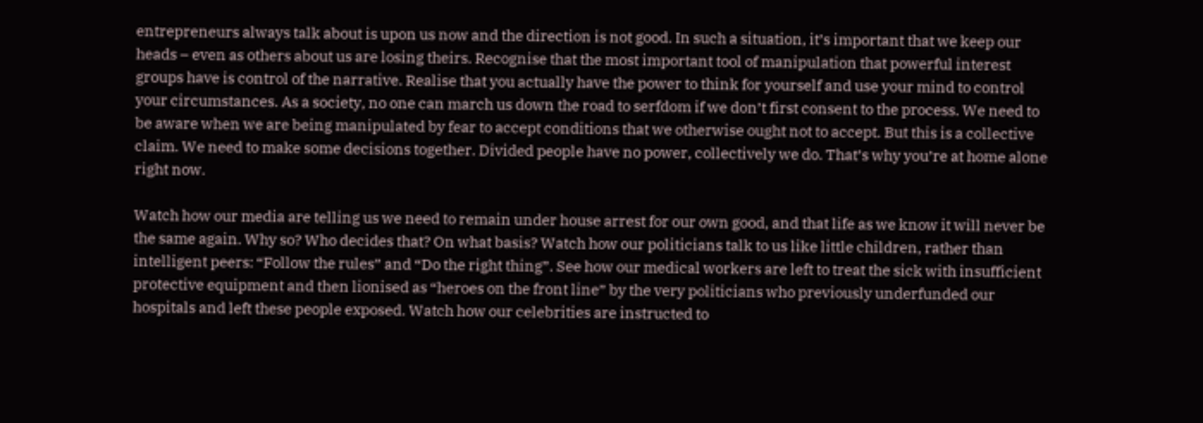entrepreneurs always talk about is upon us now and the direction is not good. In such a situation, it’s important that we keep our heads – even as others about us are losing theirs. Recognise that the most important tool of manipulation that powerful interest groups have is control of the narrative. Realise that you actually have the power to think for yourself and use your mind to control your circumstances. As a society, no one can march us down the road to serfdom if we don’t first consent to the process. We need to be aware when we are being manipulated by fear to accept conditions that we otherwise ought not to accept. But this is a collective claim. We need to make some decisions together. Divided people have no power, collectively we do. That’s why you’re at home alone right now.

Watch how our media are telling us we need to remain under house arrest for our own good, and that life as we know it will never be the same again. Why so? Who decides that? On what basis? Watch how our politicians talk to us like little children, rather than intelligent peers: “Follow the rules” and “Do the right thing”. See how our medical workers are left to treat the sick with insufficient protective equipment and then lionised as “heroes on the front line” by the very politicians who previously underfunded our hospitals and left these people exposed. Watch how our celebrities are instructed to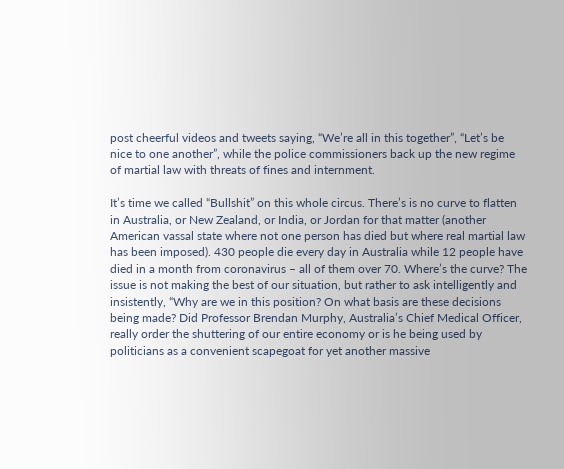post cheerful videos and tweets saying, “We’re all in this together”, “Let’s be nice to one another”, while the police commissioners back up the new regime of martial law with threats of fines and internment.

It’s time we called “Bullshit” on this whole circus. There’s is no curve to flatten in Australia, or New Zealand, or India, or Jordan for that matter (another American vassal state where not one person has died but where real martial law has been imposed). 430 people die every day in Australia while 12 people have died in a month from coronavirus – all of them over 70. Where’s the curve? The issue is not making the best of our situation, but rather to ask intelligently and insistently, “Why are we in this position? On what basis are these decisions being made? Did Professor Brendan Murphy, Australia’s Chief Medical Officer, really order the shuttering of our entire economy or is he being used by politicians as a convenient scapegoat for yet another massive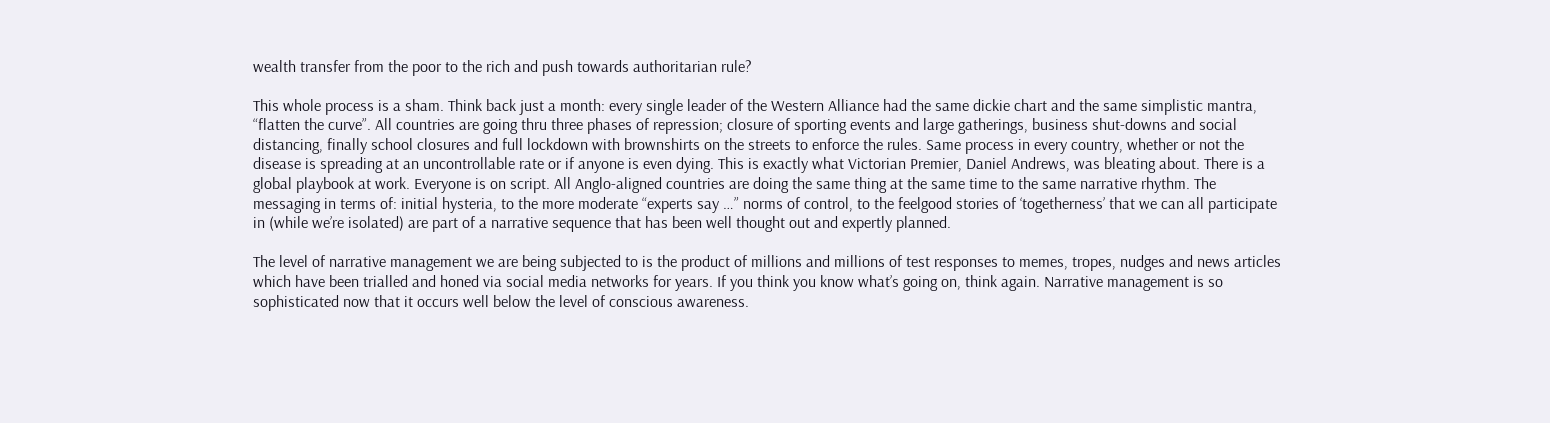wealth transfer from the poor to the rich and push towards authoritarian rule?

This whole process is a sham. Think back just a month: every single leader of the Western Alliance had the same dickie chart and the same simplistic mantra, “flatten the curve”. All countries are going thru three phases of repression; closure of sporting events and large gatherings, business shut-downs and social distancing, finally school closures and full lockdown with brownshirts on the streets to enforce the rules. Same process in every country, whether or not the disease is spreading at an uncontrollable rate or if anyone is even dying. This is exactly what Victorian Premier, Daniel Andrews, was bleating about. There is a global playbook at work. Everyone is on script. All Anglo-aligned countries are doing the same thing at the same time to the same narrative rhythm. The messaging in terms of: initial hysteria, to the more moderate “experts say …” norms of control, to the feelgood stories of ‘togetherness’ that we can all participate in (while we’re isolated) are part of a narrative sequence that has been well thought out and expertly planned.

The level of narrative management we are being subjected to is the product of millions and millions of test responses to memes, tropes, nudges and news articles which have been trialled and honed via social media networks for years. If you think you know what’s going on, think again. Narrative management is so sophisticated now that it occurs well below the level of conscious awareness.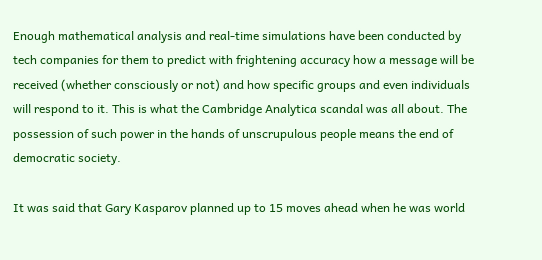Enough mathematical analysis and real-time simulations have been conducted by tech companies for them to predict with frightening accuracy how a message will be received (whether consciously or not) and how specific groups and even individuals will respond to it. This is what the Cambridge Analytica scandal was all about. The possession of such power in the hands of unscrupulous people means the end of democratic society.

It was said that Gary Kasparov planned up to 15 moves ahead when he was world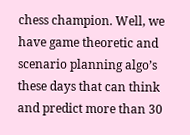chess champion. Well, we have game theoretic and scenario planning algo’s these days that can think and predict more than 30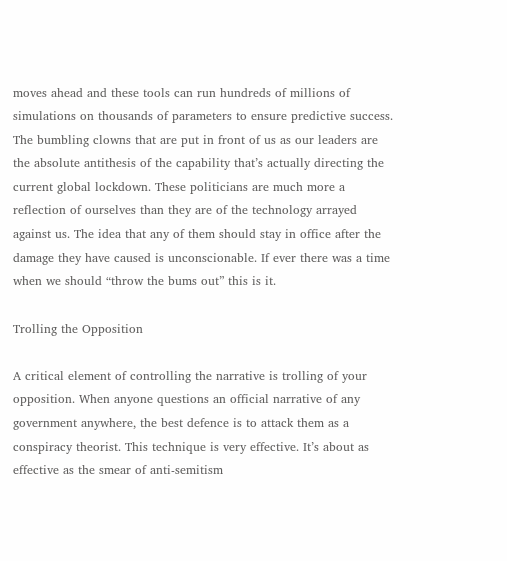moves ahead and these tools can run hundreds of millions of simulations on thousands of parameters to ensure predictive success. The bumbling clowns that are put in front of us as our leaders are the absolute antithesis of the capability that’s actually directing the current global lockdown. These politicians are much more a reflection of ourselves than they are of the technology arrayed against us. The idea that any of them should stay in office after the damage they have caused is unconscionable. If ever there was a time when we should “throw the bums out” this is it.

Trolling the Opposition

A critical element of controlling the narrative is trolling of your opposition. When anyone questions an official narrative of any government anywhere, the best defence is to attack them as a conspiracy theorist. This technique is very effective. It’s about as effective as the smear of anti-semitism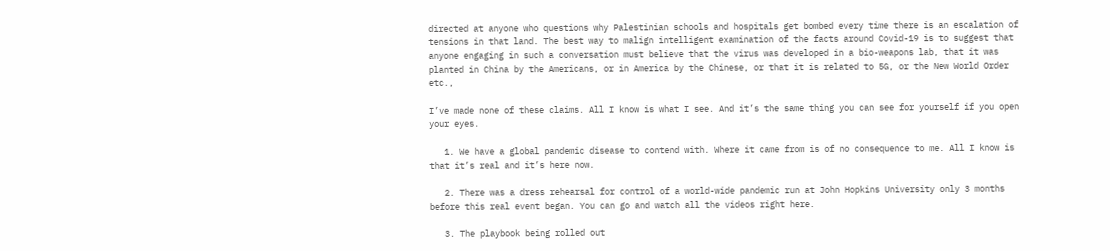directed at anyone who questions why Palestinian schools and hospitals get bombed every time there is an escalation of tensions in that land. The best way to malign intelligent examination of the facts around Covid-19 is to suggest that anyone engaging in such a conversation must believe that the virus was developed in a bio-weapons lab, that it was planted in China by the Americans, or in America by the Chinese, or that it is related to 5G, or the New World Order etc.,

I’ve made none of these claims. All I know is what I see. And it’s the same thing you can see for yourself if you open your eyes.

   1. We have a global pandemic disease to contend with. Where it came from is of no consequence to me. All I know is that it’s real and it’s here now.

   2. There was a dress rehearsal for control of a world-wide pandemic run at John Hopkins University only 3 months before this real event began. You can go and watch all the videos right here.

   3. The playbook being rolled out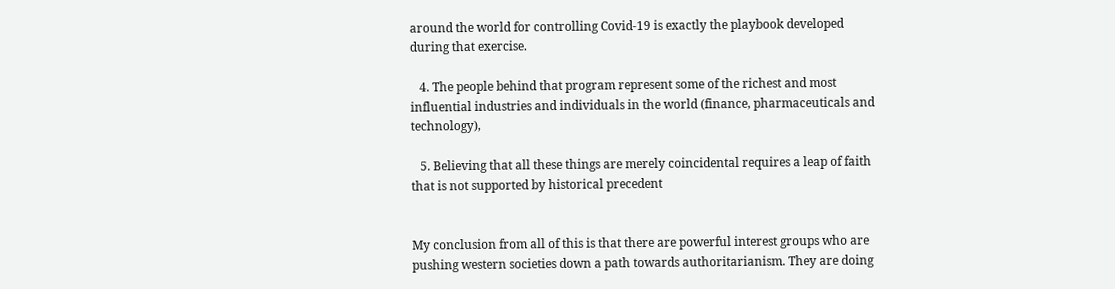around the world for controlling Covid-19 is exactly the playbook developed during that exercise.

   4. The people behind that program represent some of the richest and most influential industries and individuals in the world (finance, pharmaceuticals and technology),

   5. Believing that all these things are merely coincidental requires a leap of faith that is not supported by historical precedent


My conclusion from all of this is that there are powerful interest groups who are pushing western societies down a path towards authoritarianism. They are doing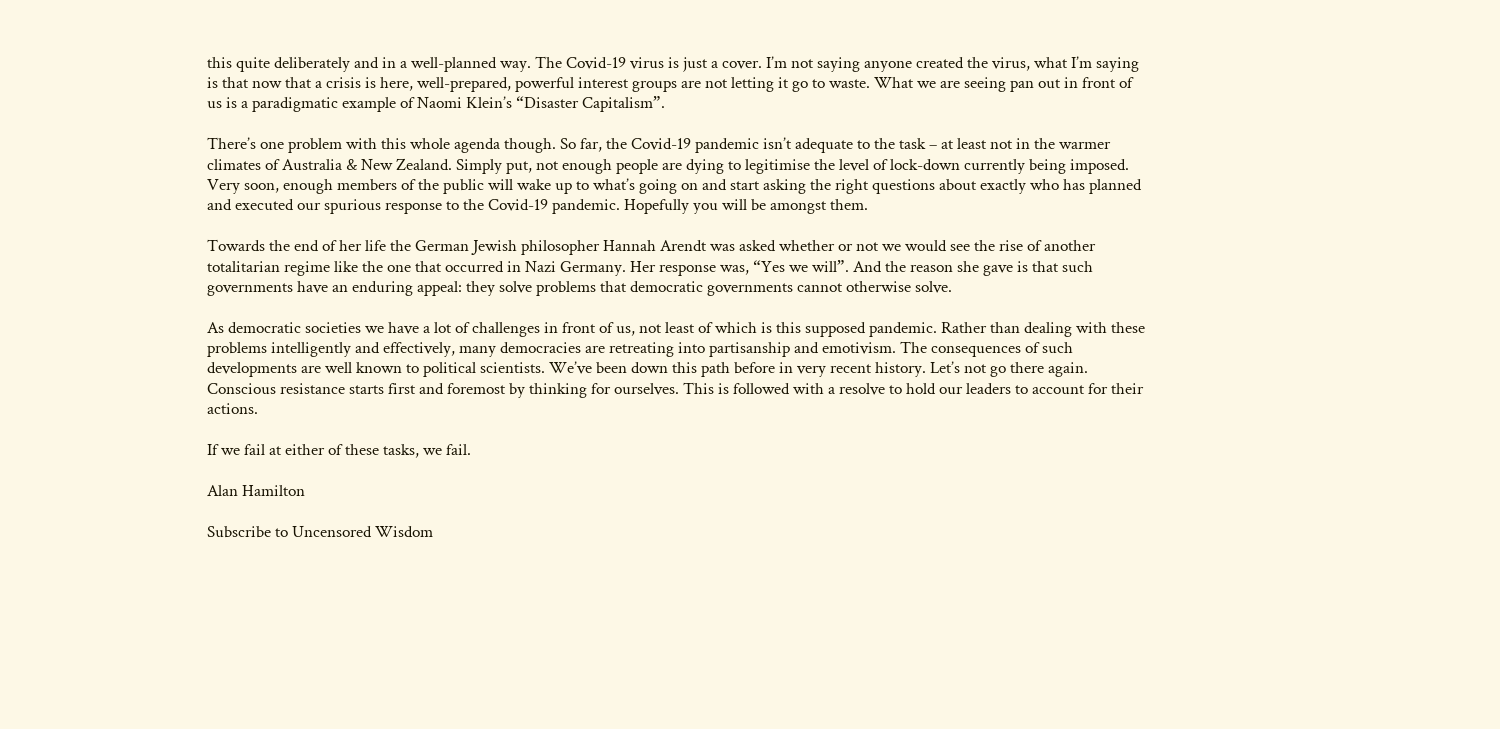this quite deliberately and in a well-planned way. The Covid-19 virus is just a cover. I’m not saying anyone created the virus, what I’m saying is that now that a crisis is here, well-prepared, powerful interest groups are not letting it go to waste. What we are seeing pan out in front of us is a paradigmatic example of Naomi Klein’s “Disaster Capitalism”.

There’s one problem with this whole agenda though. So far, the Covid-19 pandemic isn’t adequate to the task – at least not in the warmer climates of Australia & New Zealand. Simply put, not enough people are dying to legitimise the level of lock-down currently being imposed. Very soon, enough members of the public will wake up to what’s going on and start asking the right questions about exactly who has planned and executed our spurious response to the Covid-19 pandemic. Hopefully you will be amongst them.

Towards the end of her life the German Jewish philosopher Hannah Arendt was asked whether or not we would see the rise of another totalitarian regime like the one that occurred in Nazi Germany. Her response was, “Yes we will”. And the reason she gave is that such governments have an enduring appeal: they solve problems that democratic governments cannot otherwise solve.

As democratic societies we have a lot of challenges in front of us, not least of which is this supposed pandemic. Rather than dealing with these problems intelligently and effectively, many democracies are retreating into partisanship and emotivism. The consequences of such developments are well known to political scientists. We’ve been down this path before in very recent history. Let’s not go there again. Conscious resistance starts first and foremost by thinking for ourselves. This is followed with a resolve to hold our leaders to account for their actions.

If we fail at either of these tasks, we fail.

Alan Hamilton

Subscribe to Uncensored Wisdom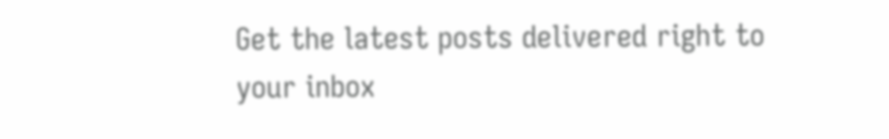Get the latest posts delivered right to your inbox